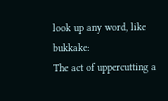look up any word, like bukkake:
The act of uppercutting a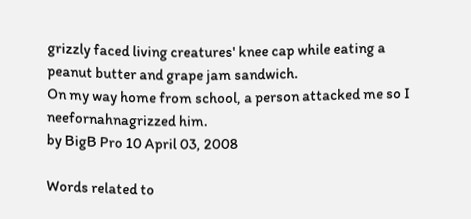grizzly faced living creatures' knee cap while eating a peanut butter and grape jam sandwich.
On my way home from school, a person attacked me so I neefornahnagrizzed him.
by BigB Pro 10 April 03, 2008

Words related to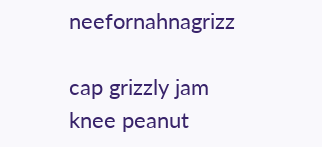neefornahnagrizz

cap grizzly jam knee peanut